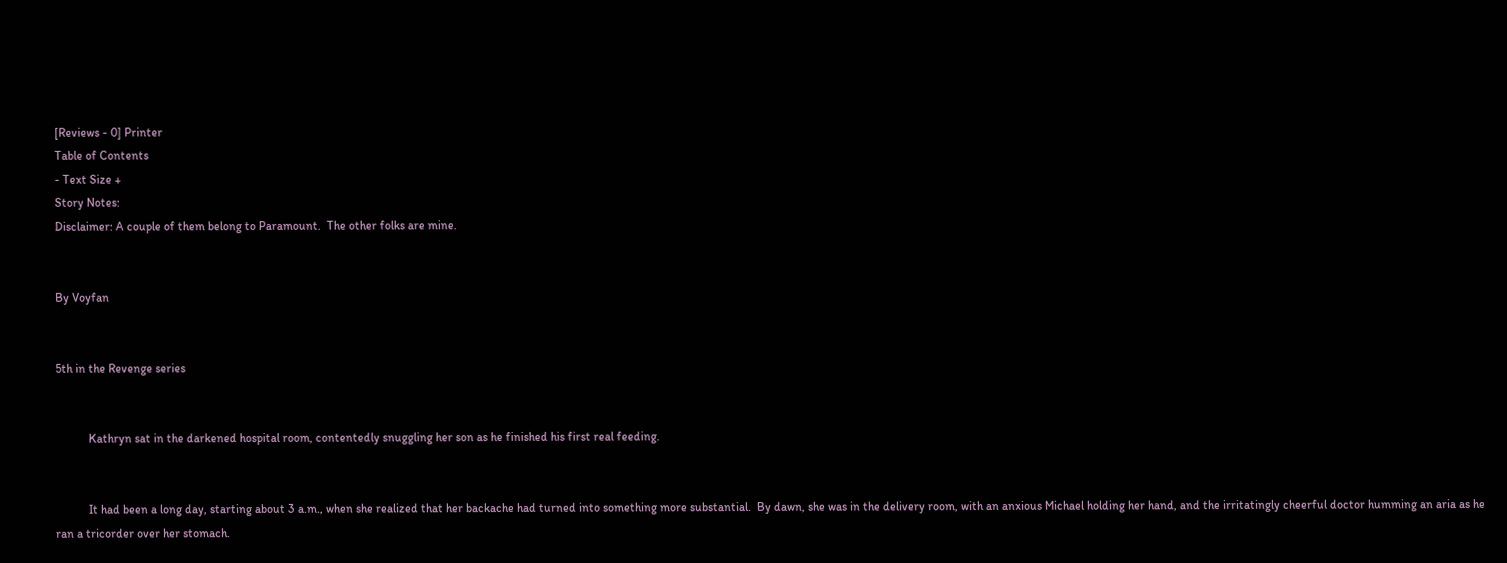[Reviews - 0] Printer
Table of Contents
- Text Size +
Story Notes:
Disclaimer: A couple of them belong to Paramount.  The other folks are mine.


By Voyfan


5th in the Revenge series


           Kathryn sat in the darkened hospital room, contentedly snuggling her son as he finished his first real feeding.


           It had been a long day, starting about 3 a.m., when she realized that her backache had turned into something more substantial.  By dawn, she was in the delivery room, with an anxious Michael holding her hand, and the irritatingly cheerful doctor humming an aria as he ran a tricorder over her stomach.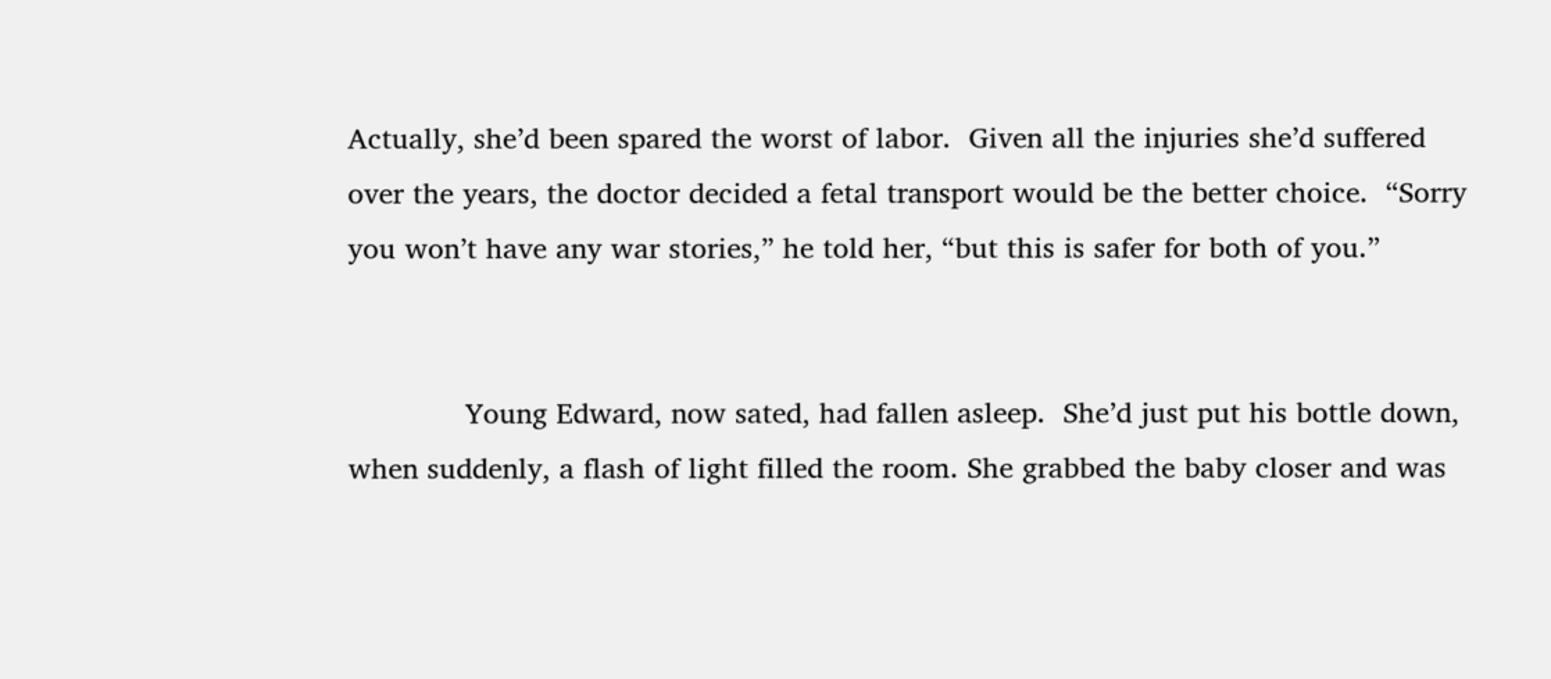Actually, she’d been spared the worst of labor.  Given all the injuries she’d suffered over the years, the doctor decided a fetal transport would be the better choice.  “Sorry you won’t have any war stories,” he told her, “but this is safer for both of you.”


             Young Edward, now sated, had fallen asleep.  She’d just put his bottle down, when suddenly, a flash of light filled the room. She grabbed the baby closer and was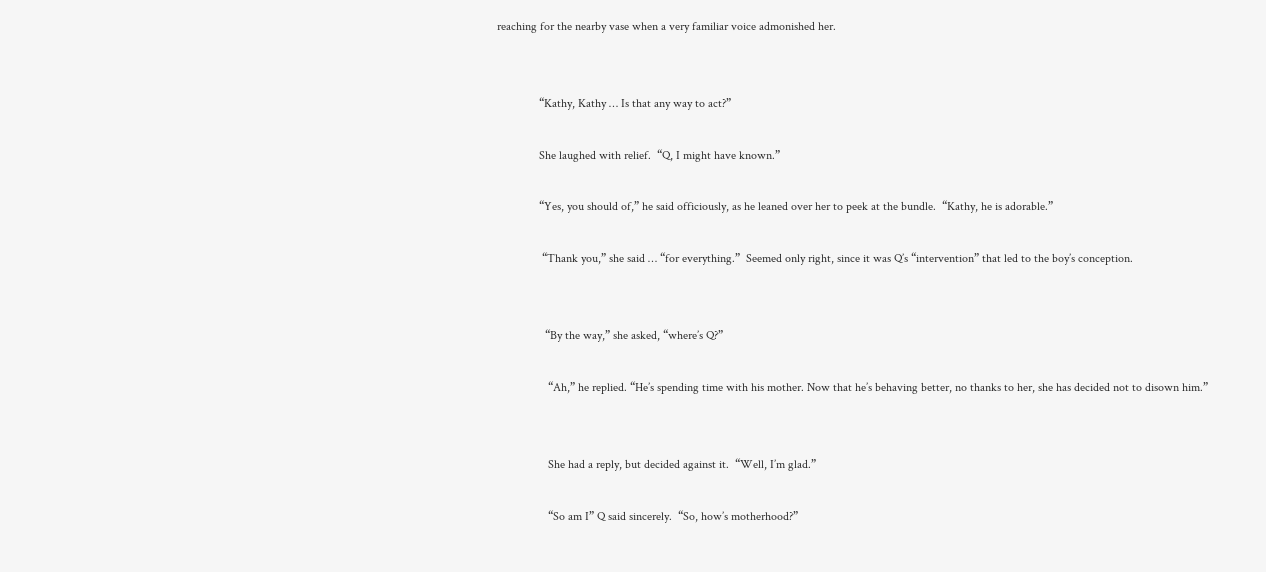reaching for the nearby vase when a very familiar voice admonished her.


              “Kathy, Kathy … Is that any way to act?”

              She laughed with relief.  “Q, I might have known.”

              “Yes, you should of,” he said officiously, as he leaned over her to peek at the bundle.  “Kathy, he is adorable.”

               “Thank you,” she said … “for everything.”  Seemed only right, since it was Q’s “intervention” that led to the boy’s conception.


                “By the way,” she asked, “where’s Q?”

                 “Ah,” he replied. “He’s spending time with his mother. Now that he’s behaving better, no thanks to her, she has decided not to disown him.”


                 She had a reply, but decided against it.  “Well, I’m glad.”

                 “So am I” Q said sincerely.  “So, how’s motherhood?”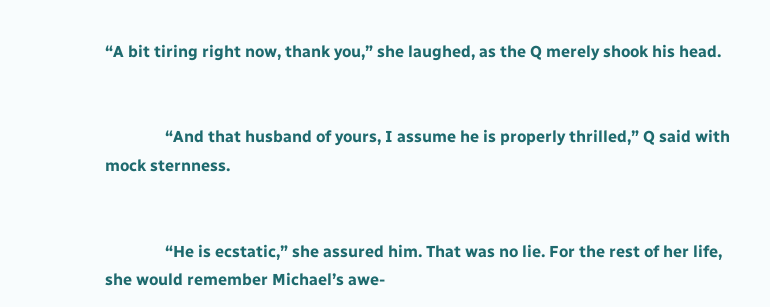“A bit tiring right now, thank you,” she laughed, as the Q merely shook his head.


               “And that husband of yours, I assume he is properly thrilled,” Q said with mock sternness.


               “He is ecstatic,” she assured him. That was no lie. For the rest of her life, she would remember Michael’s awe-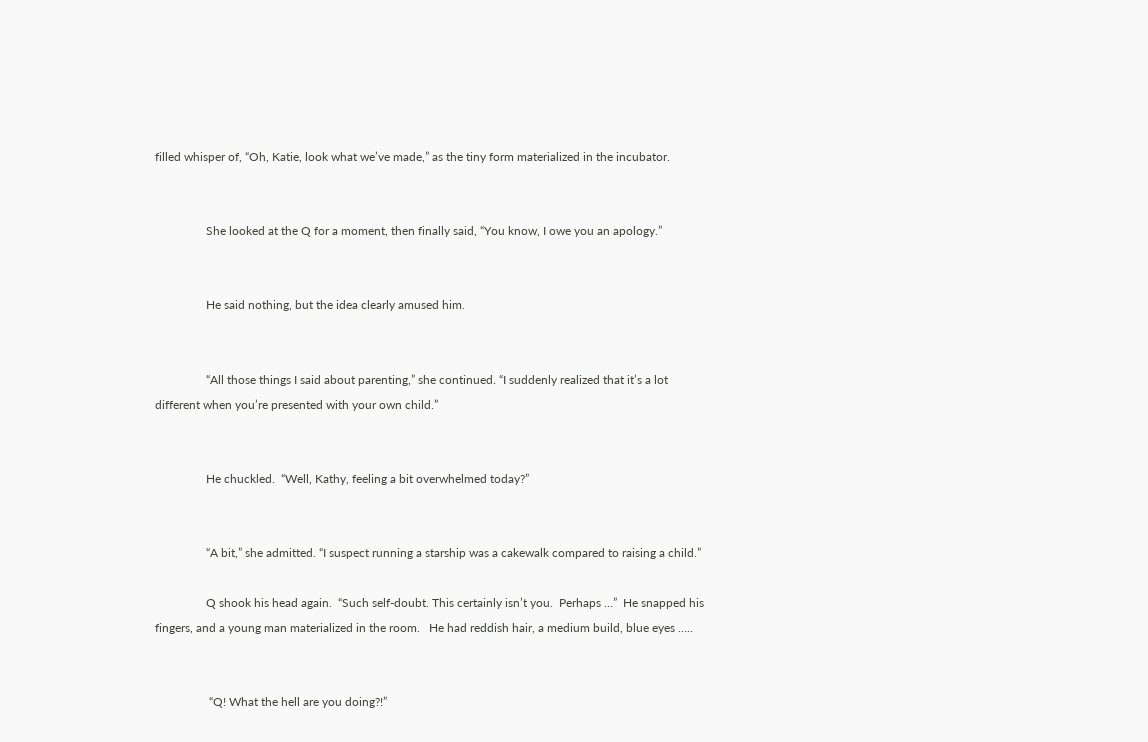filled whisper of, “Oh, Katie, look what we’ve made,” as the tiny form materialized in the incubator.


                 She looked at the Q for a moment, then finally said, “You know, I owe you an apology.”


                 He said nothing, but the idea clearly amused him.


                 “All those things I said about parenting,” she continued. “I suddenly realized that it’s a lot different when you’re presented with your own child.”


                 He chuckled.  “Well, Kathy, feeling a bit overwhelmed today?”


                 “A bit,” she admitted. “I suspect running a starship was a cakewalk compared to raising a child.”

                 Q shook his head again.  “Such self-doubt. This certainly isn’t you.  Perhaps …”  He snapped his fingers, and a young man materialized in the room.   He had reddish hair, a medium build, blue eyes …..


                  “Q! What the hell are you doing?!”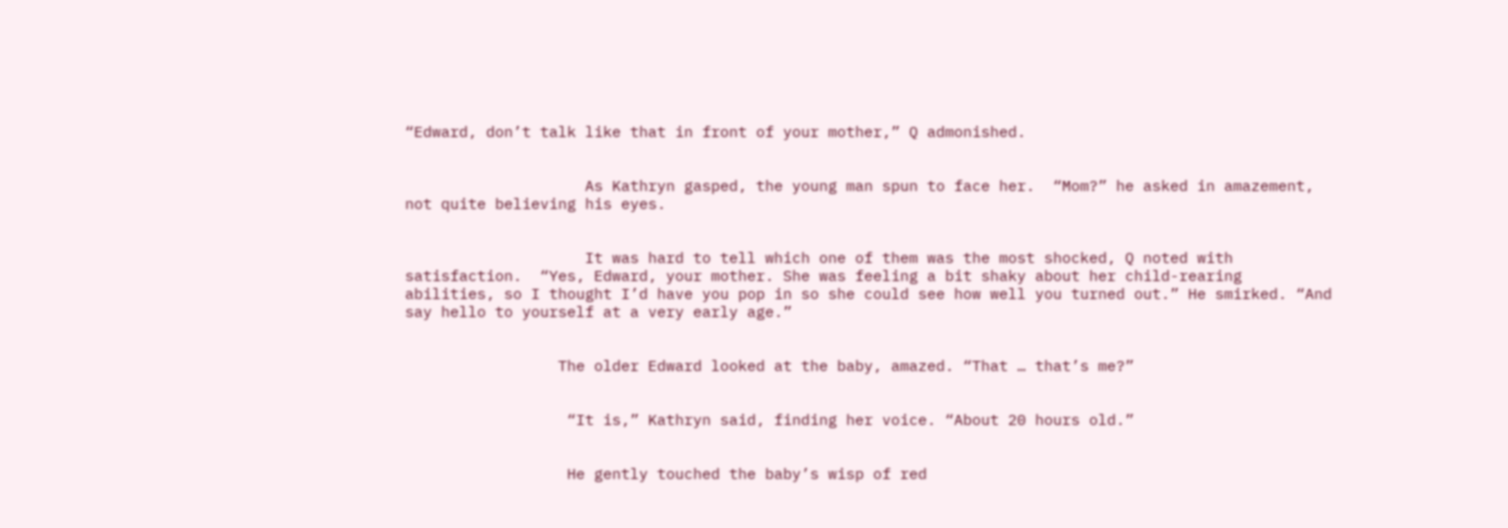“Edward, don’t talk like that in front of your mother,” Q admonished.


                    As Kathryn gasped, the young man spun to face her.  “Mom?” he asked in amazement, not quite believing his eyes.


                    It was hard to tell which one of them was the most shocked, Q noted with satisfaction.  “Yes, Edward, your mother. She was feeling a bit shaky about her child-rearing abilities, so I thought I’d have you pop in so she could see how well you turned out.” He smirked. “And say hello to yourself at a very early age.”


                 The older Edward looked at the baby, amazed. “That … that’s me?”


                  “It is,” Kathryn said, finding her voice. “About 20 hours old.”


                  He gently touched the baby’s wisp of red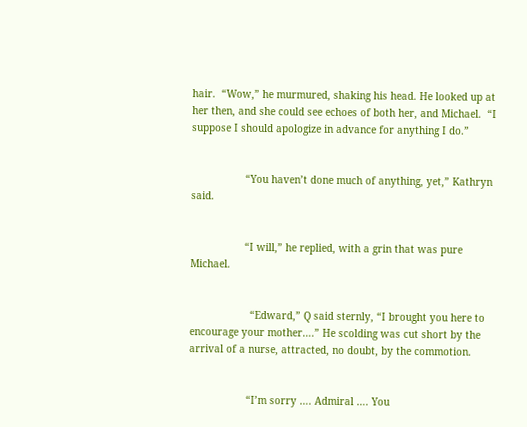hair.  “Wow,” he murmured, shaking his head. He looked up at her then, and she could see echoes of both her, and Michael.  “I suppose I should apologize in advance for anything I do.”


                  “You haven’t done much of anything, yet,” Kathryn said.


                  “I will,” he replied, with a grin that was pure Michael.


                    “Edward,” Q said sternly, “I brought you here to encourage your mother….” He scolding was cut short by the arrival of a nurse, attracted, no doubt, by the commotion.


                   “I’m sorry …. Admiral …. You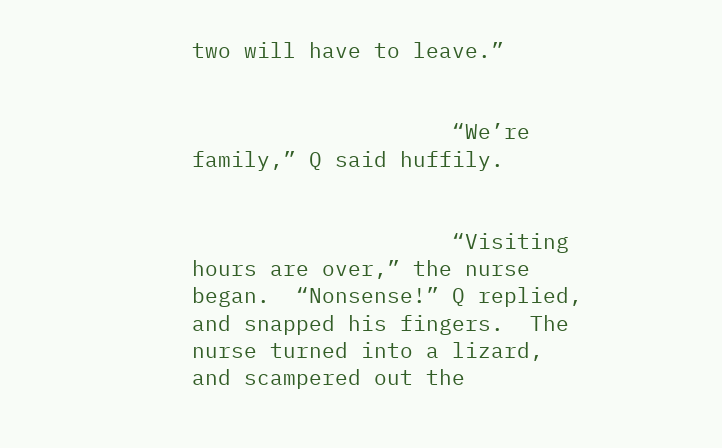two will have to leave.”


                    “We’re family,” Q said huffily.


                    “Visiting hours are over,” the nurse began.  “Nonsense!” Q replied, and snapped his fingers.  The nurse turned into a lizard, and scampered out the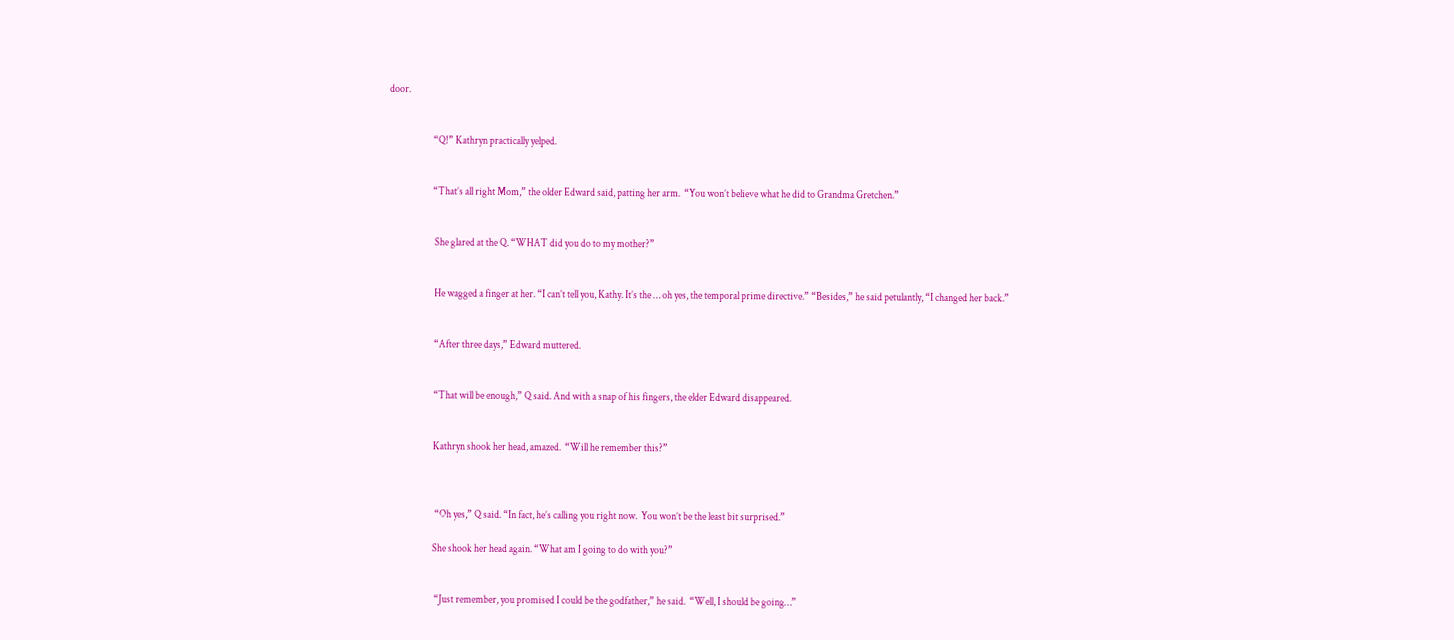door.


                      “Q!” Kathryn practically yelped.


                      “That’s all right Mom,” the older Edward said, patting her arm.  “You won’t believe what he did to Grandma Gretchen.”


                       She glared at the Q. “WHAT did you do to my mother?”


                       He wagged a finger at her. “I can’t tell you, Kathy. It’s the … oh yes, the temporal prime directive.” “Besides,” he said petulantly, “I changed her back.”


                       “After three days,” Edward muttered.


                       “That will be enough,” Q said. And with a snap of his fingers, the elder Edward disappeared.


                       Kathryn shook her head, amazed.  “Will he remember this?”



                        “Oh yes,” Q said. “In fact, he’s calling you right now.  You won’t be the least bit surprised.”

                       She shook her head again. “What am I going to do with you?”


                        “Just remember, you promised I could be the godfather,” he said.  “Well, I should be going…”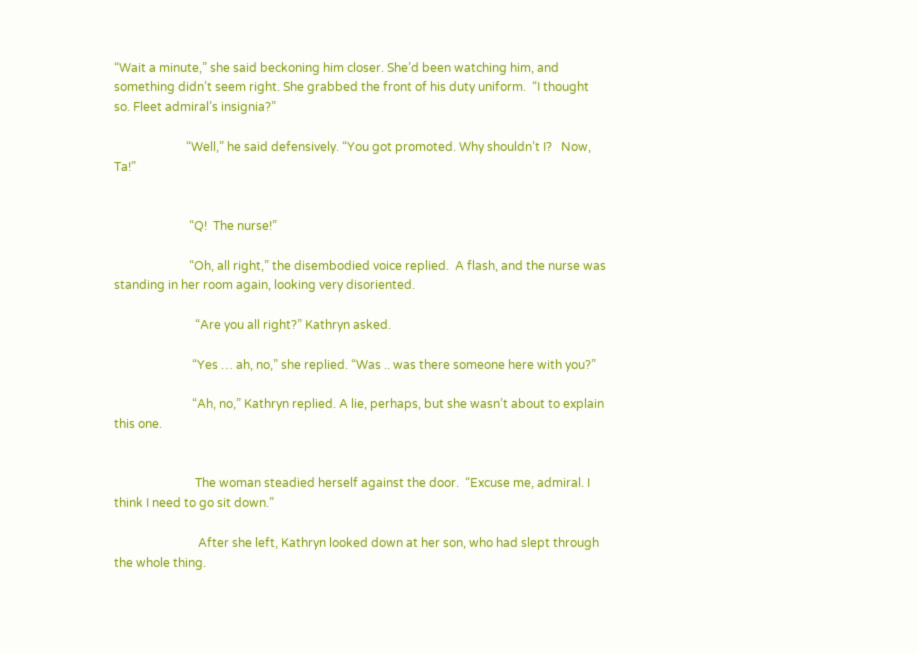“Wait a minute,” she said beckoning him closer. She’d been watching him, and something didn’t seem right. She grabbed the front of his duty uniform.  “I thought so. Fleet admiral’s insignia?”

                        “Well,” he said defensively. “You got promoted. Why shouldn’t I?   Now, Ta!”


                         “Q!  The nurse!”

                         “Oh, all right,” the disembodied voice replied.  A flash, and the nurse was standing in her room again, looking very disoriented.

                           “Are you all right?” Kathryn asked.

                          “Yes … ah, no,” she replied. “Was .. was there someone here with you?”

                          “Ah, no,” Kathryn replied. A lie, perhaps, but she wasn’t about to explain this one.


                           The woman steadied herself against the door.  “Excuse me, admiral. I think I need to go sit down.”

                            After she left, Kathryn looked down at her son, who had slept through the whole thing.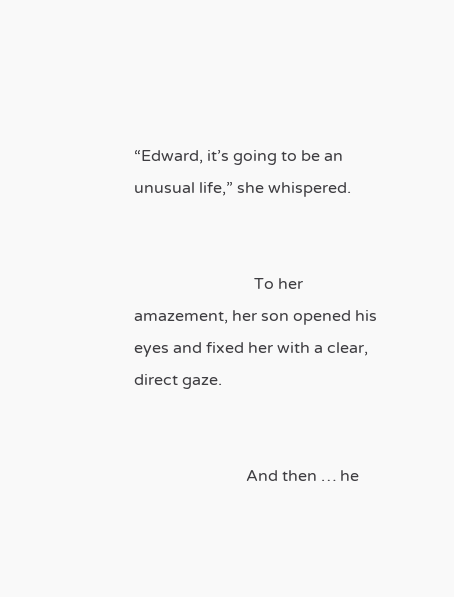“Edward, it’s going to be an unusual life,” she whispered.


                              To her amazement, her son opened his eyes and fixed her with a clear, direct gaze.


                            And then … he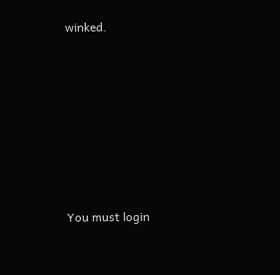winked.








You must login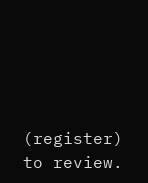(register) to review.